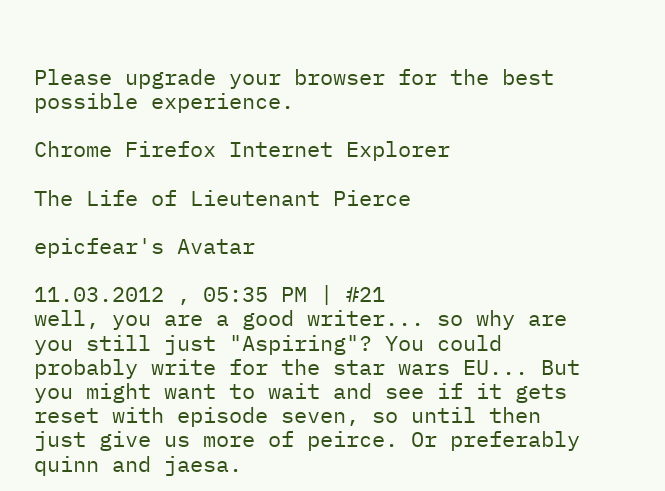Please upgrade your browser for the best possible experience.

Chrome Firefox Internet Explorer

The Life of Lieutenant Pierce

epicfear's Avatar

11.03.2012 , 05:35 PM | #21
well, you are a good writer... so why are you still just "Aspiring"? You could probably write for the star wars EU... But you might want to wait and see if it gets reset with episode seven, so until then just give us more of peirce. Or preferably quinn and jaesa.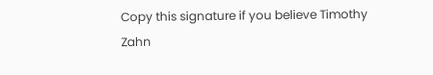Copy this signature if you believe Timothy Zahn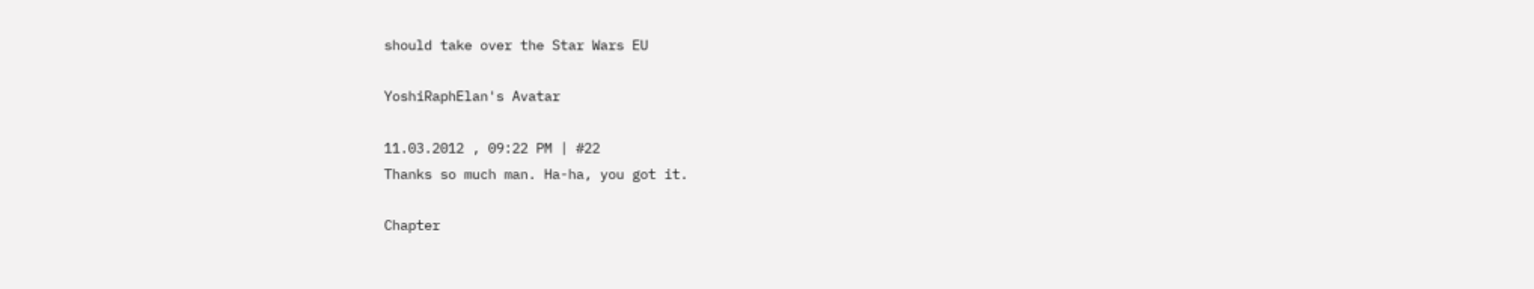should take over the Star Wars EU

YoshiRaphElan's Avatar

11.03.2012 , 09:22 PM | #22
Thanks so much man. Ha-ha, you got it.

Chapter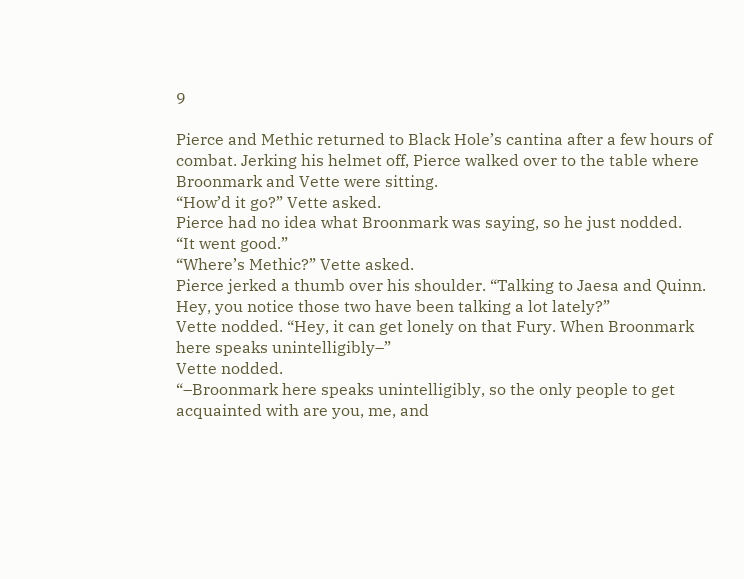9

Pierce and Methic returned to Black Hole’s cantina after a few hours of combat. Jerking his helmet off, Pierce walked over to the table where Broonmark and Vette were sitting.
“How’d it go?” Vette asked.
Pierce had no idea what Broonmark was saying, so he just nodded.
“It went good.”
“Where’s Methic?” Vette asked.
Pierce jerked a thumb over his shoulder. “Talking to Jaesa and Quinn. Hey, you notice those two have been talking a lot lately?”
Vette nodded. “Hey, it can get lonely on that Fury. When Broonmark here speaks unintelligibly–”
Vette nodded.
“–Broonmark here speaks unintelligibly, so the only people to get acquainted with are you, me, and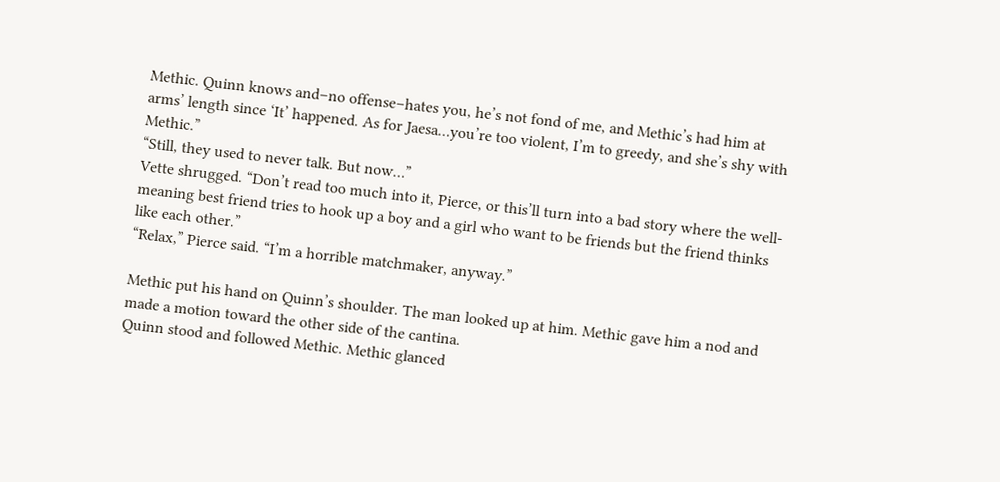Methic. Quinn knows and–no offense–hates you, he’s not fond of me, and Methic’s had him at arms’ length since ‘It’ happened. As for Jaesa…you’re too violent, I’m to greedy, and she’s shy with Methic.”
“Still, they used to never talk. But now…”
Vette shrugged. “Don’t read too much into it, Pierce, or this’ll turn into a bad story where the well-meaning best friend tries to hook up a boy and a girl who want to be friends but the friend thinks like each other.”
“Relax,” Pierce said. “I’m a horrible matchmaker, anyway.”

Methic put his hand on Quinn’s shoulder. The man looked up at him. Methic gave him a nod and made a motion toward the other side of the cantina.
Quinn stood and followed Methic. Methic glanced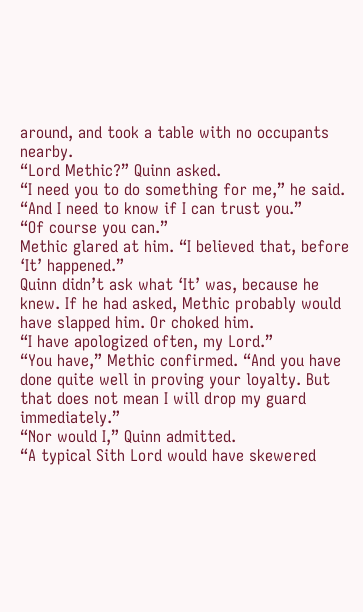around, and took a table with no occupants nearby.
“Lord Methic?” Quinn asked.
“I need you to do something for me,” he said. “And I need to know if I can trust you.”
“Of course you can.”
Methic glared at him. “I believed that, before ‘It’ happened.”
Quinn didn’t ask what ‘It’ was, because he knew. If he had asked, Methic probably would have slapped him. Or choked him.
“I have apologized often, my Lord.”
“You have,” Methic confirmed. “And you have done quite well in proving your loyalty. But that does not mean I will drop my guard immediately.”
“Nor would I,” Quinn admitted.
“A typical Sith Lord would have skewered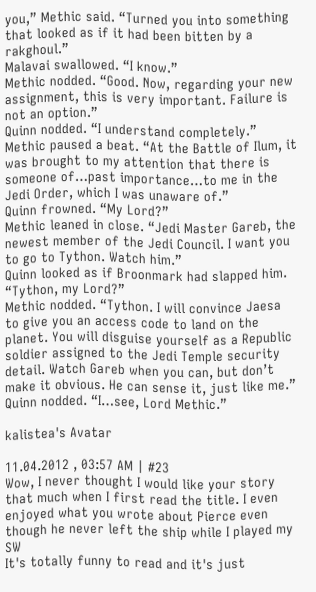you,” Methic said. “Turned you into something that looked as if it had been bitten by a rakghoul.”
Malavai swallowed. “I know.”
Methic nodded. “Good. Now, regarding your new assignment, this is very important. Failure is not an option.”
Quinn nodded. “I understand completely.”
Methic paused a beat. “At the Battle of Ilum, it was brought to my attention that there is someone of…past importance…to me in the Jedi Order, which I was unaware of.”
Quinn frowned. “My Lord?”
Methic leaned in close. “Jedi Master Gareb, the newest member of the Jedi Council. I want you to go to Tython. Watch him.”
Quinn looked as if Broonmark had slapped him. “Tython, my Lord?”
Methic nodded. “Tython. I will convince Jaesa to give you an access code to land on the planet. You will disguise yourself as a Republic soldier assigned to the Jedi Temple security detail. Watch Gareb when you can, but don’t make it obvious. He can sense it, just like me.”
Quinn nodded. “I…see, Lord Methic.”

kalistea's Avatar

11.04.2012 , 03:57 AM | #23
Wow, I never thought I would like your story that much when I first read the title. I even enjoyed what you wrote about Pierce even though he never left the ship while I played my SW
It's totally funny to read and it's just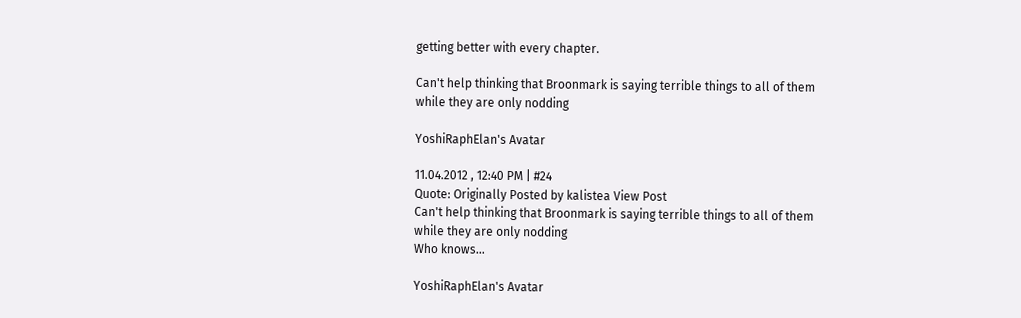getting better with every chapter.

Can't help thinking that Broonmark is saying terrible things to all of them while they are only nodding

YoshiRaphElan's Avatar

11.04.2012 , 12:40 PM | #24
Quote: Originally Posted by kalistea View Post
Can't help thinking that Broonmark is saying terrible things to all of them while they are only nodding
Who knows...

YoshiRaphElan's Avatar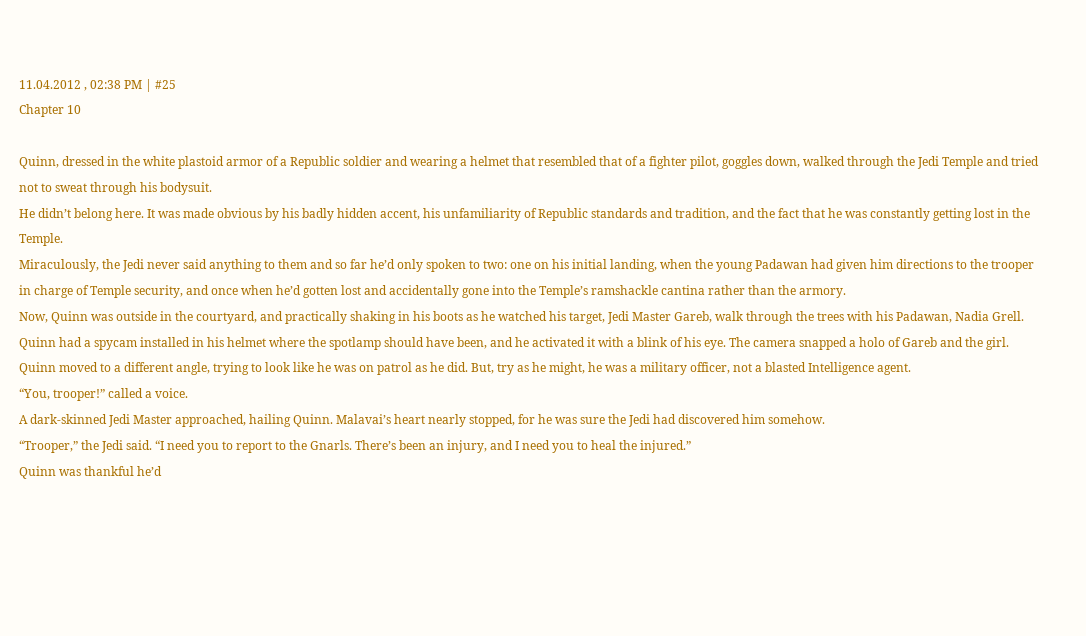11.04.2012 , 02:38 PM | #25
Chapter 10

Quinn, dressed in the white plastoid armor of a Republic soldier and wearing a helmet that resembled that of a fighter pilot, goggles down, walked through the Jedi Temple and tried not to sweat through his bodysuit.
He didn’t belong here. It was made obvious by his badly hidden accent, his unfamiliarity of Republic standards and tradition, and the fact that he was constantly getting lost in the Temple.
Miraculously, the Jedi never said anything to them and so far he’d only spoken to two: one on his initial landing, when the young Padawan had given him directions to the trooper in charge of Temple security, and once when he’d gotten lost and accidentally gone into the Temple’s ramshackle cantina rather than the armory.
Now, Quinn was outside in the courtyard, and practically shaking in his boots as he watched his target, Jedi Master Gareb, walk through the trees with his Padawan, Nadia Grell.
Quinn had a spycam installed in his helmet where the spotlamp should have been, and he activated it with a blink of his eye. The camera snapped a holo of Gareb and the girl. Quinn moved to a different angle, trying to look like he was on patrol as he did. But, try as he might, he was a military officer, not a blasted Intelligence agent.
“You, trooper!” called a voice.
A dark-skinned Jedi Master approached, hailing Quinn. Malavai’s heart nearly stopped, for he was sure the Jedi had discovered him somehow.
“Trooper,” the Jedi said. “I need you to report to the Gnarls. There’s been an injury, and I need you to heal the injured.”
Quinn was thankful he’d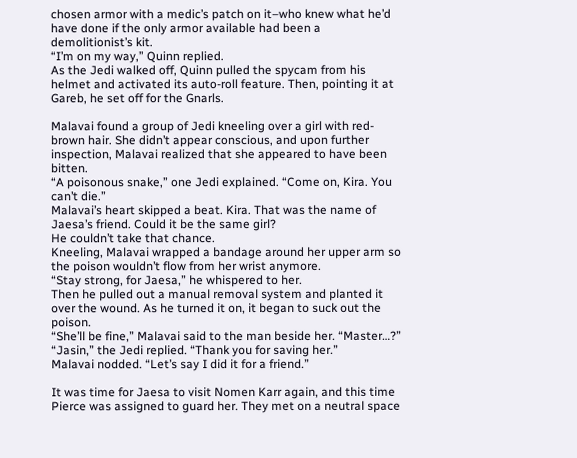chosen armor with a medic’s patch on it–who knew what he’d have done if the only armor available had been a demolitionist’s kit.
“I’m on my way,” Quinn replied.
As the Jedi walked off, Quinn pulled the spycam from his helmet and activated its auto-roll feature. Then, pointing it at Gareb, he set off for the Gnarls.

Malavai found a group of Jedi kneeling over a girl with red-brown hair. She didn’t appear conscious, and upon further inspection, Malavai realized that she appeared to have been bitten.
“A poisonous snake,” one Jedi explained. “Come on, Kira. You can’t die.”
Malavai’s heart skipped a beat. Kira. That was the name of Jaesa’s friend. Could it be the same girl?
He couldn’t take that chance.
Kneeling, Malavai wrapped a bandage around her upper arm so the poison wouldn’t flow from her wrist anymore.
“Stay strong, for Jaesa,” he whispered to her.
Then he pulled out a manual removal system and planted it over the wound. As he turned it on, it began to suck out the poison.
“She’ll be fine,” Malavai said to the man beside her. “Master…?”
“Jasin,” the Jedi replied. “Thank you for saving her.”
Malavai nodded. “Let’s say I did it for a friend.”

It was time for Jaesa to visit Nomen Karr again, and this time Pierce was assigned to guard her. They met on a neutral space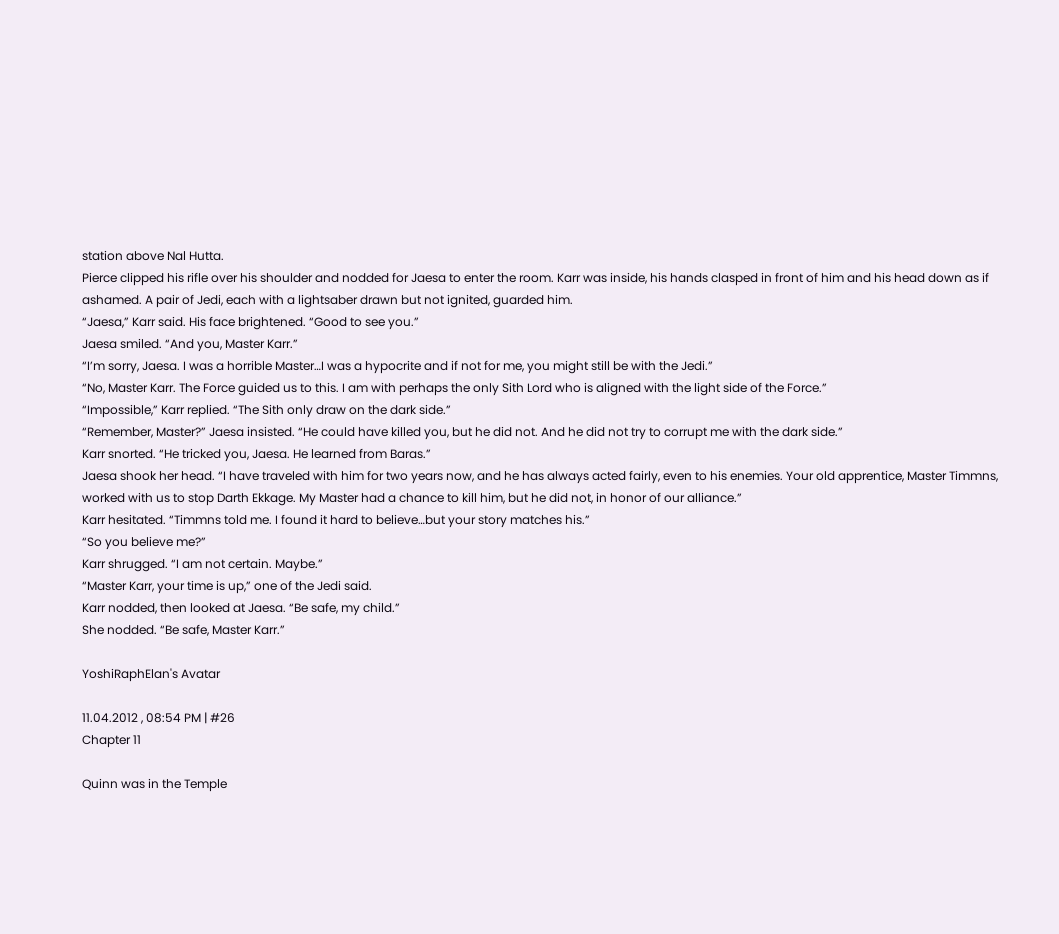station above Nal Hutta.
Pierce clipped his rifle over his shoulder and nodded for Jaesa to enter the room. Karr was inside, his hands clasped in front of him and his head down as if ashamed. A pair of Jedi, each with a lightsaber drawn but not ignited, guarded him.
“Jaesa,” Karr said. His face brightened. “Good to see you.”
Jaesa smiled. “And you, Master Karr.”
“I’m sorry, Jaesa. I was a horrible Master…I was a hypocrite and if not for me, you might still be with the Jedi.”
“No, Master Karr. The Force guided us to this. I am with perhaps the only Sith Lord who is aligned with the light side of the Force.”
“Impossible,” Karr replied. “The Sith only draw on the dark side.”
“Remember, Master?” Jaesa insisted. “He could have killed you, but he did not. And he did not try to corrupt me with the dark side.”
Karr snorted. “He tricked you, Jaesa. He learned from Baras.”
Jaesa shook her head. “I have traveled with him for two years now, and he has always acted fairly, even to his enemies. Your old apprentice, Master Timmns, worked with us to stop Darth Ekkage. My Master had a chance to kill him, but he did not, in honor of our alliance.”
Karr hesitated. “Timmns told me. I found it hard to believe…but your story matches his.”
“So you believe me?”
Karr shrugged. “I am not certain. Maybe.”
“Master Karr, your time is up,” one of the Jedi said.
Karr nodded, then looked at Jaesa. “Be safe, my child.”
She nodded. “Be safe, Master Karr.”

YoshiRaphElan's Avatar

11.04.2012 , 08:54 PM | #26
Chapter 11

Quinn was in the Temple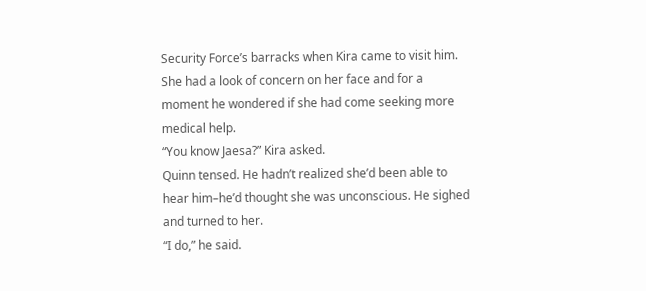Security Force’s barracks when Kira came to visit him. She had a look of concern on her face and for a moment he wondered if she had come seeking more medical help.
“You know Jaesa?” Kira asked.
Quinn tensed. He hadn’t realized she’d been able to hear him–he’d thought she was unconscious. He sighed and turned to her.
“I do,” he said.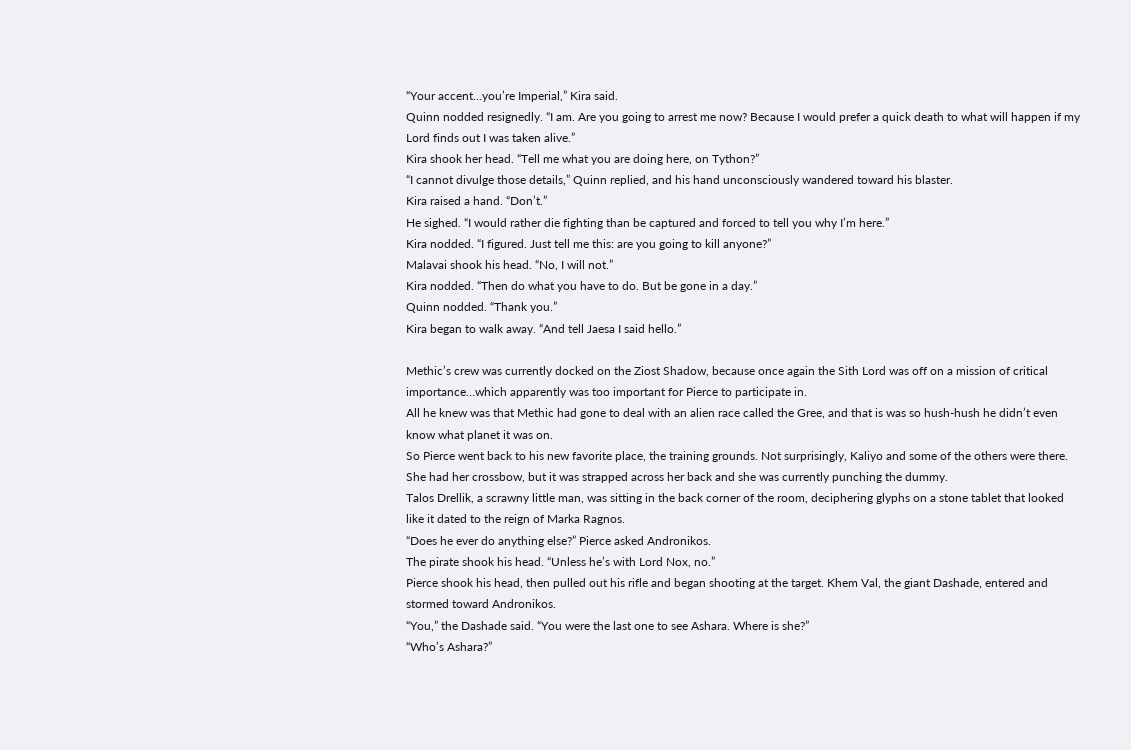“Your accent…you’re Imperial,” Kira said.
Quinn nodded resignedly. “I am. Are you going to arrest me now? Because I would prefer a quick death to what will happen if my Lord finds out I was taken alive.”
Kira shook her head. “Tell me what you are doing here, on Tython?”
“I cannot divulge those details,” Quinn replied, and his hand unconsciously wandered toward his blaster.
Kira raised a hand. “Don’t.”
He sighed. “I would rather die fighting than be captured and forced to tell you why I’m here.”
Kira nodded. “I figured. Just tell me this: are you going to kill anyone?”
Malavai shook his head. “No, I will not.”
Kira nodded. “Then do what you have to do. But be gone in a day.”
Quinn nodded. “Thank you.”
Kira began to walk away. “And tell Jaesa I said hello.”

Methic’s crew was currently docked on the Ziost Shadow, because once again the Sith Lord was off on a mission of critical importance…which apparently was too important for Pierce to participate in.
All he knew was that Methic had gone to deal with an alien race called the Gree, and that is was so hush-hush he didn’t even know what planet it was on.
So Pierce went back to his new favorite place, the training grounds. Not surprisingly, Kaliyo and some of the others were there. She had her crossbow, but it was strapped across her back and she was currently punching the dummy.
Talos Drellik, a scrawny little man, was sitting in the back corner of the room, deciphering glyphs on a stone tablet that looked like it dated to the reign of Marka Ragnos.
“Does he ever do anything else?” Pierce asked Andronikos.
The pirate shook his head. “Unless he’s with Lord Nox, no.”
Pierce shook his head, then pulled out his rifle and began shooting at the target. Khem Val, the giant Dashade, entered and stormed toward Andronikos.
“You,” the Dashade said. “You were the last one to see Ashara. Where is she?”
“Who’s Ashara?”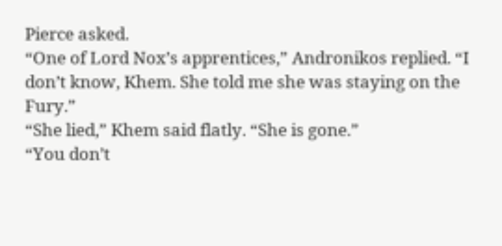Pierce asked.
“One of Lord Nox’s apprentices,” Andronikos replied. “I don’t know, Khem. She told me she was staying on the Fury.”
“She lied,” Khem said flatly. “She is gone.”
“You don’t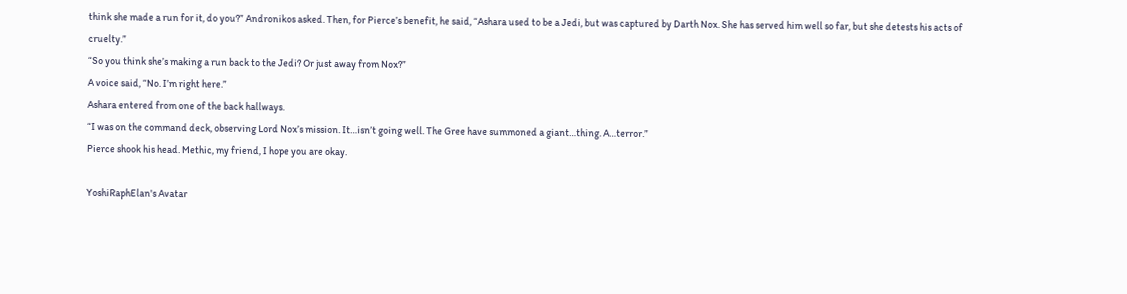think she made a run for it, do you?” Andronikos asked. Then, for Pierce’s benefit, he said, “Ashara used to be a Jedi, but was captured by Darth Nox. She has served him well so far, but she detests his acts of cruelty.”
“So you think she’s making a run back to the Jedi? Or just away from Nox?”
A voice said, “No. I’m right here.”
Ashara entered from one of the back hallways.
“I was on the command deck, observing Lord Nox’s mission. It…isn’t going well. The Gree have summoned a giant…thing. A…terror.”
Pierce shook his head. Methic, my friend, I hope you are okay.

YoshiRaphElan's Avatar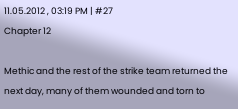11.05.2012 , 03:19 PM | #27
Chapter 12

Methic and the rest of the strike team returned the next day, many of them wounded and torn to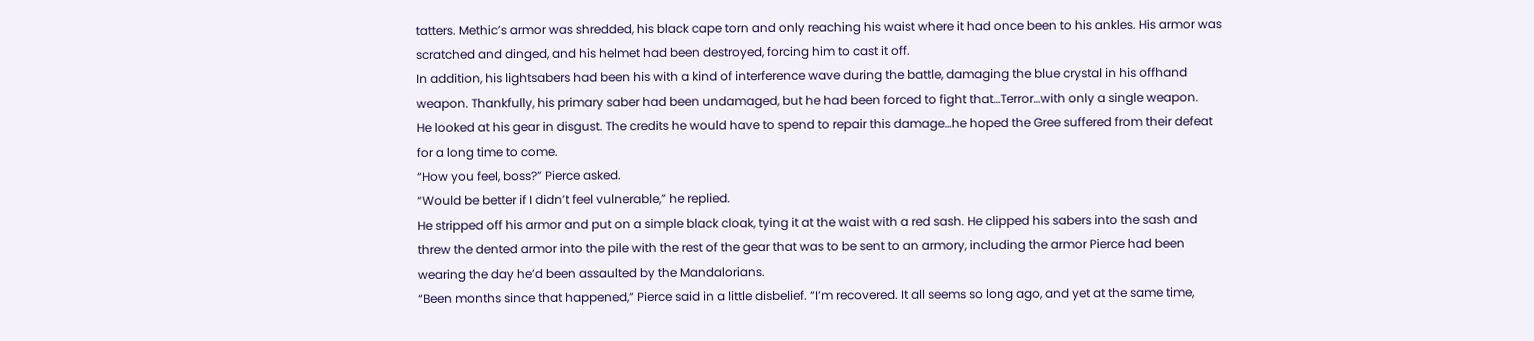tatters. Methic’s armor was shredded, his black cape torn and only reaching his waist where it had once been to his ankles. His armor was scratched and dinged, and his helmet had been destroyed, forcing him to cast it off.
In addition, his lightsabers had been his with a kind of interference wave during the battle, damaging the blue crystal in his offhand weapon. Thankfully, his primary saber had been undamaged, but he had been forced to fight that…Terror…with only a single weapon.
He looked at his gear in disgust. The credits he would have to spend to repair this damage…he hoped the Gree suffered from their defeat for a long time to come.
“How you feel, boss?” Pierce asked.
“Would be better if I didn’t feel vulnerable,” he replied.
He stripped off his armor and put on a simple black cloak, tying it at the waist with a red sash. He clipped his sabers into the sash and threw the dented armor into the pile with the rest of the gear that was to be sent to an armory, including the armor Pierce had been wearing the day he’d been assaulted by the Mandalorians.
“Been months since that happened,” Pierce said in a little disbelief. “I’m recovered. It all seems so long ago, and yet at the same time,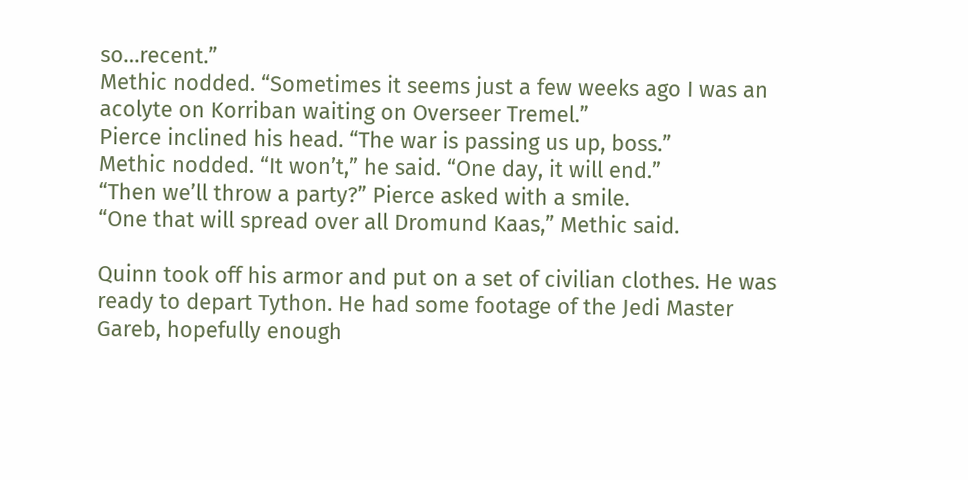so…recent.”
Methic nodded. “Sometimes it seems just a few weeks ago I was an acolyte on Korriban waiting on Overseer Tremel.”
Pierce inclined his head. “The war is passing us up, boss.”
Methic nodded. “It won’t,” he said. “One day, it will end.”
“Then we’ll throw a party?” Pierce asked with a smile.
“One that will spread over all Dromund Kaas,” Methic said.

Quinn took off his armor and put on a set of civilian clothes. He was ready to depart Tython. He had some footage of the Jedi Master Gareb, hopefully enough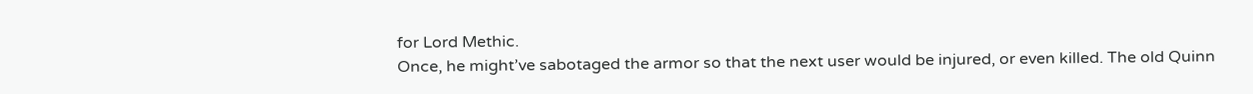for Lord Methic.
Once, he might’ve sabotaged the armor so that the next user would be injured, or even killed. The old Quinn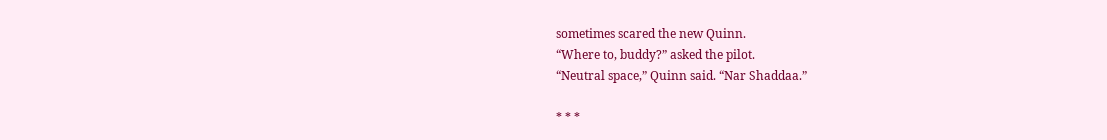sometimes scared the new Quinn.
“Where to, buddy?” asked the pilot.
“Neutral space,” Quinn said. “Nar Shaddaa.”

* * *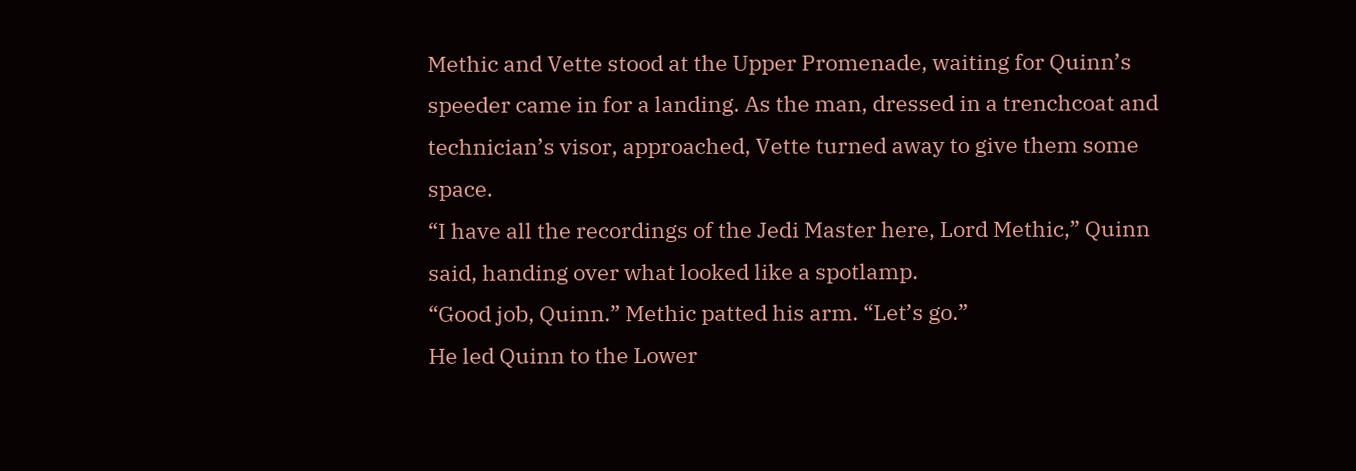Methic and Vette stood at the Upper Promenade, waiting for Quinn’s speeder came in for a landing. As the man, dressed in a trenchcoat and technician’s visor, approached, Vette turned away to give them some space.
“I have all the recordings of the Jedi Master here, Lord Methic,” Quinn said, handing over what looked like a spotlamp.
“Good job, Quinn.” Methic patted his arm. “Let’s go.”
He led Quinn to the Lower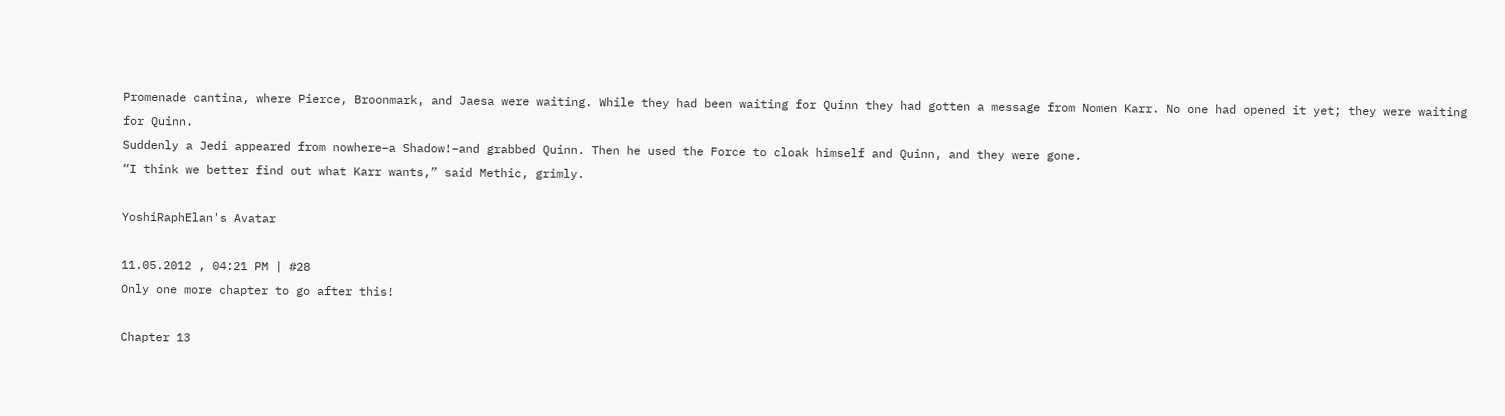Promenade cantina, where Pierce, Broonmark, and Jaesa were waiting. While they had been waiting for Quinn they had gotten a message from Nomen Karr. No one had opened it yet; they were waiting for Quinn.
Suddenly a Jedi appeared from nowhere–a Shadow!–and grabbed Quinn. Then he used the Force to cloak himself and Quinn, and they were gone.
“I think we better find out what Karr wants,” said Methic, grimly.

YoshiRaphElan's Avatar

11.05.2012 , 04:21 PM | #28
Only one more chapter to go after this!

Chapter 13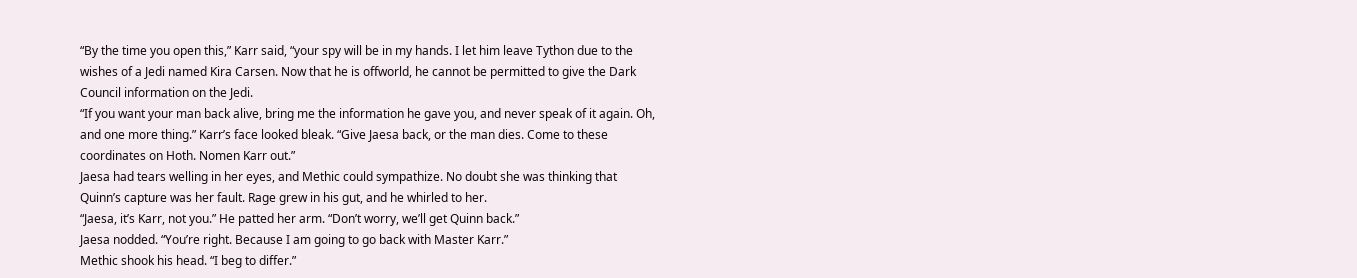“By the time you open this,” Karr said, “your spy will be in my hands. I let him leave Tython due to the wishes of a Jedi named Kira Carsen. Now that he is offworld, he cannot be permitted to give the Dark Council information on the Jedi.
“If you want your man back alive, bring me the information he gave you, and never speak of it again. Oh, and one more thing.” Karr’s face looked bleak. “Give Jaesa back, or the man dies. Come to these coordinates on Hoth. Nomen Karr out.”
Jaesa had tears welling in her eyes, and Methic could sympathize. No doubt she was thinking that Quinn’s capture was her fault. Rage grew in his gut, and he whirled to her.
“Jaesa, it’s Karr, not you.” He patted her arm. “Don’t worry, we’ll get Quinn back.”
Jaesa nodded. “You’re right. Because I am going to go back with Master Karr.”
Methic shook his head. “I beg to differ.”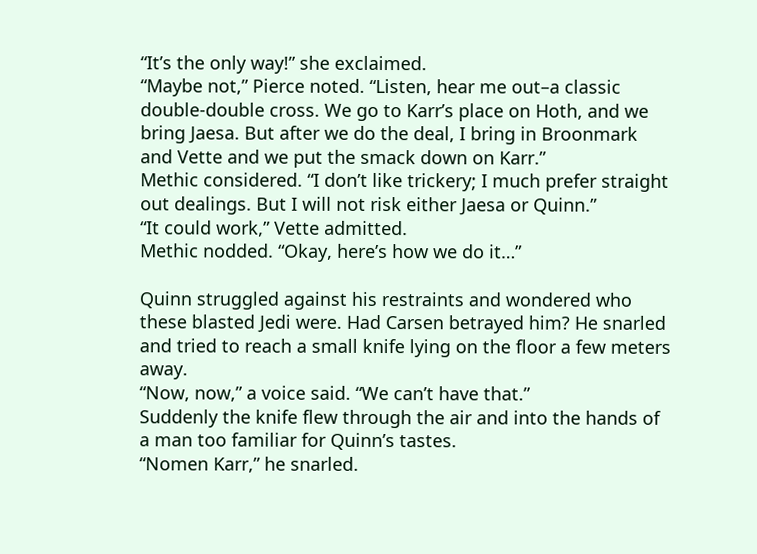“It’s the only way!” she exclaimed.
“Maybe not,” Pierce noted. “Listen, hear me out–a classic double-double cross. We go to Karr’s place on Hoth, and we bring Jaesa. But after we do the deal, I bring in Broonmark and Vette and we put the smack down on Karr.”
Methic considered. “I don’t like trickery; I much prefer straight out dealings. But I will not risk either Jaesa or Quinn.”
“It could work,” Vette admitted.
Methic nodded. “Okay, here’s how we do it…”

Quinn struggled against his restraints and wondered who these blasted Jedi were. Had Carsen betrayed him? He snarled and tried to reach a small knife lying on the floor a few meters away.
“Now, now,” a voice said. “We can’t have that.”
Suddenly the knife flew through the air and into the hands of a man too familiar for Quinn’s tastes.
“Nomen Karr,” he snarled.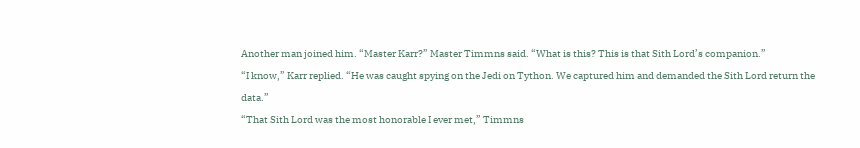Another man joined him. “Master Karr?” Master Timmns said. “What is this? This is that Sith Lord’s companion.”
“I know,” Karr replied. “He was caught spying on the Jedi on Tython. We captured him and demanded the Sith Lord return the data.”
“That Sith Lord was the most honorable I ever met,” Timmns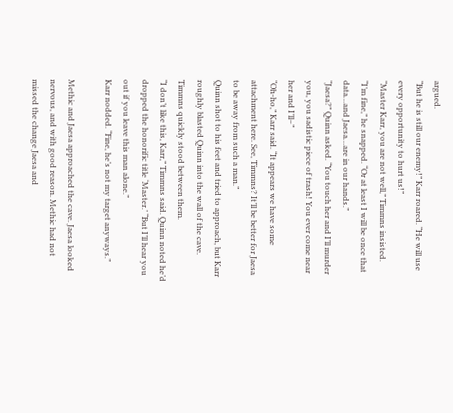argued.
“But he is still our enemy!” Karr roared. “He will use every opportunity to hurt us!”
“Master Karr, you are not well,” Timmns insisted.
“I’m fine,” he snapped. “Or at least I will be once that data…and Jaesa…are in our hands.”
“Jaesa?” Quinn asked. “You touch her and I’ll murder you, you sadistic piece of trash! You ever come near her and I’ll–”
“Oh-ho,” Karr said. “It appears we have some attachment here. See, Timmns? It’ll be better for Jaesa to be away from such a man.”
Quinn shot to his feet and tried to approach, but Karr roughly blasted Quinn into the wall of the cave. Timmns quickly stood between them.
“I don’t like this, Karr,” Timmns said. Quinn noted he’d dropped the honorific title ‘Master.’ “But I’ll hear you out if you leave this man alone.”
Karr nodded. “Fine, he’s not my target anyways.”

Methic and Jaesa approached the cave. Jaesa looked nervous, and with good reason. Methic had not missed the change Jaesa and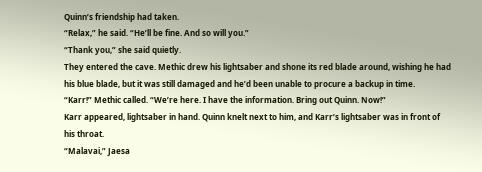Quinn’s friendship had taken.
“Relax,” he said. “He’ll be fine. And so will you.”
“Thank you,” she said quietly.
They entered the cave. Methic drew his lightsaber and shone its red blade around, wishing he had his blue blade, but it was still damaged and he’d been unable to procure a backup in time.
“Karr!” Methic called. “We’re here. I have the information. Bring out Quinn. Now!”
Karr appeared, lightsaber in hand. Quinn knelt next to him, and Karr’s lightsaber was in front of his throat.
“Malavai,” Jaesa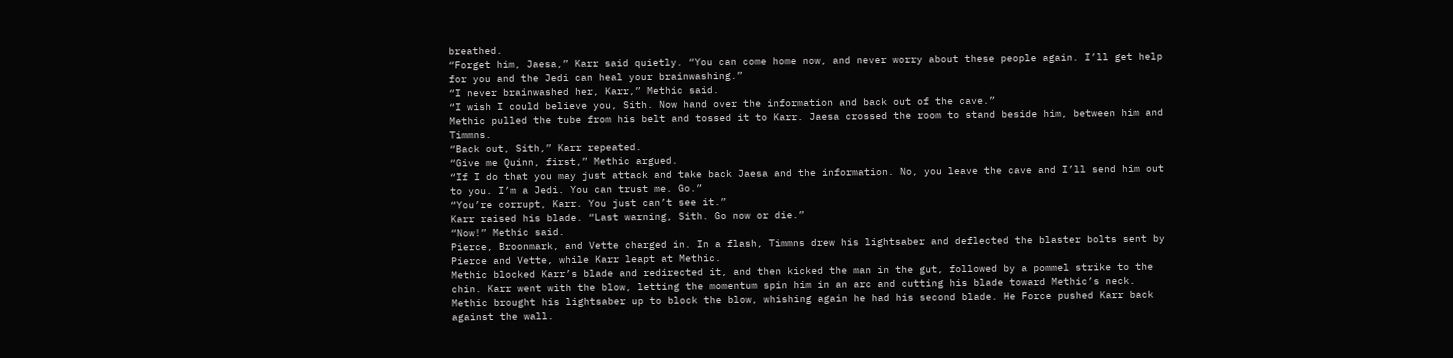breathed.
“Forget him, Jaesa,” Karr said quietly. “You can come home now, and never worry about these people again. I’ll get help for you and the Jedi can heal your brainwashing.”
“I never brainwashed her, Karr,” Methic said.
“I wish I could believe you, Sith. Now hand over the information and back out of the cave.”
Methic pulled the tube from his belt and tossed it to Karr. Jaesa crossed the room to stand beside him, between him and Timmns.
“Back out, Sith,” Karr repeated.
“Give me Quinn, first,” Methic argued.
“If I do that you may just attack and take back Jaesa and the information. No, you leave the cave and I’ll send him out to you. I’m a Jedi. You can trust me. Go.”
“You’re corrupt, Karr. You just can’t see it.”
Karr raised his blade. “Last warning, Sith. Go now or die.”
“Now!” Methic said.
Pierce, Broonmark, and Vette charged in. In a flash, Timmns drew his lightsaber and deflected the blaster bolts sent by Pierce and Vette, while Karr leapt at Methic.
Methic blocked Karr’s blade and redirected it, and then kicked the man in the gut, followed by a pommel strike to the chin. Karr went with the blow, letting the momentum spin him in an arc and cutting his blade toward Methic’s neck.
Methic brought his lightsaber up to block the blow, whishing again he had his second blade. He Force pushed Karr back against the wall.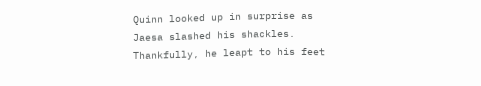Quinn looked up in surprise as Jaesa slashed his shackles. Thankfully, he leapt to his feet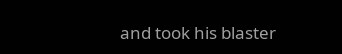and took his blaster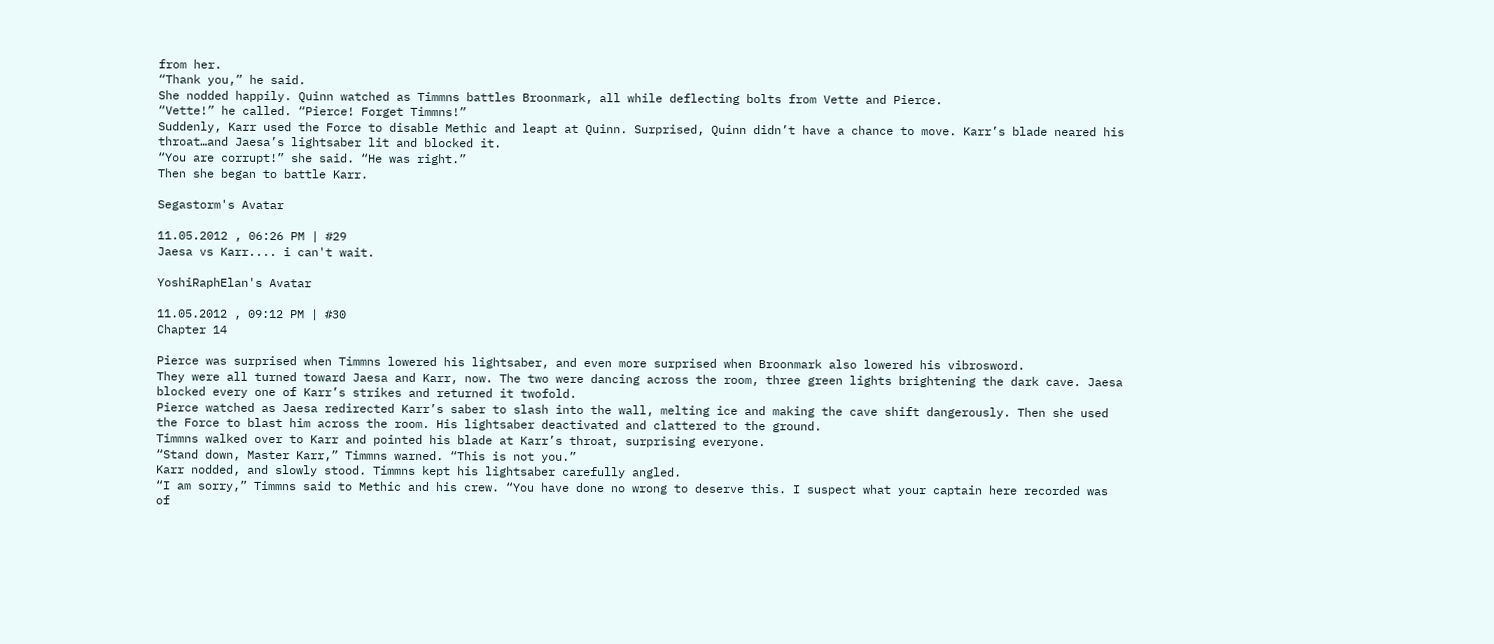from her.
“Thank you,” he said.
She nodded happily. Quinn watched as Timmns battles Broonmark, all while deflecting bolts from Vette and Pierce.
“Vette!” he called. “Pierce! Forget Timmns!”
Suddenly, Karr used the Force to disable Methic and leapt at Quinn. Surprised, Quinn didn’t have a chance to move. Karr’s blade neared his throat…and Jaesa’s lightsaber lit and blocked it.
“You are corrupt!” she said. “He was right.”
Then she began to battle Karr.

Segastorm's Avatar

11.05.2012 , 06:26 PM | #29
Jaesa vs Karr.... i can't wait.

YoshiRaphElan's Avatar

11.05.2012 , 09:12 PM | #30
Chapter 14

Pierce was surprised when Timmns lowered his lightsaber, and even more surprised when Broonmark also lowered his vibrosword.
They were all turned toward Jaesa and Karr, now. The two were dancing across the room, three green lights brightening the dark cave. Jaesa blocked every one of Karr’s strikes and returned it twofold.
Pierce watched as Jaesa redirected Karr’s saber to slash into the wall, melting ice and making the cave shift dangerously. Then she used the Force to blast him across the room. His lightsaber deactivated and clattered to the ground.
Timmns walked over to Karr and pointed his blade at Karr’s throat, surprising everyone.
“Stand down, Master Karr,” Timmns warned. “This is not you.”
Karr nodded, and slowly stood. Timmns kept his lightsaber carefully angled.
“I am sorry,” Timmns said to Methic and his crew. “You have done no wrong to deserve this. I suspect what your captain here recorded was of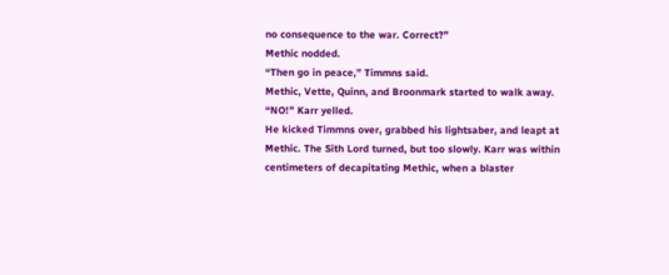no consequence to the war. Correct?”
Methic nodded.
“Then go in peace,” Timmns said.
Methic, Vette, Quinn, and Broonmark started to walk away.
“NO!” Karr yelled.
He kicked Timmns over, grabbed his lightsaber, and leapt at Methic. The Sith Lord turned, but too slowly. Karr was within centimeters of decapitating Methic, when a blaster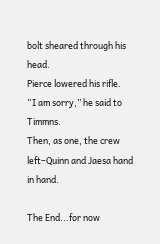bolt sheared through his head.
Pierce lowered his rifle.
“I am sorry,” he said to Timmns.
Then, as one, the crew left–Quinn and Jaesa hand in hand.

The End...for now